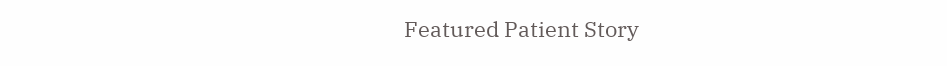Featured Patient Story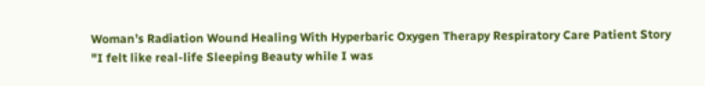Woman’s Radiation Wound Healing With Hyperbaric Oxygen Therapy Respiratory Care Patient Story
"I felt like real-life Sleeping Beauty while I was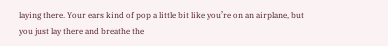laying there. Your ears kind of pop a little bit like you’re on an airplane, but you just lay there and breathe the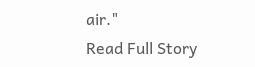air."
Read Full Story